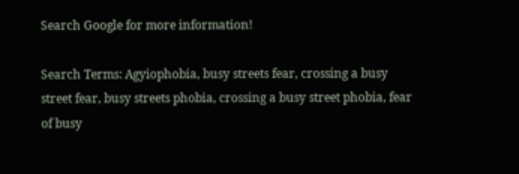Search Google for more information!

Search Terms: Agyiophobia, busy streets fear, crossing a busy street fear, busy streets phobia, crossing a busy street phobia, fear of busy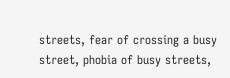streets, fear of crossing a busy street, phobia of busy streets,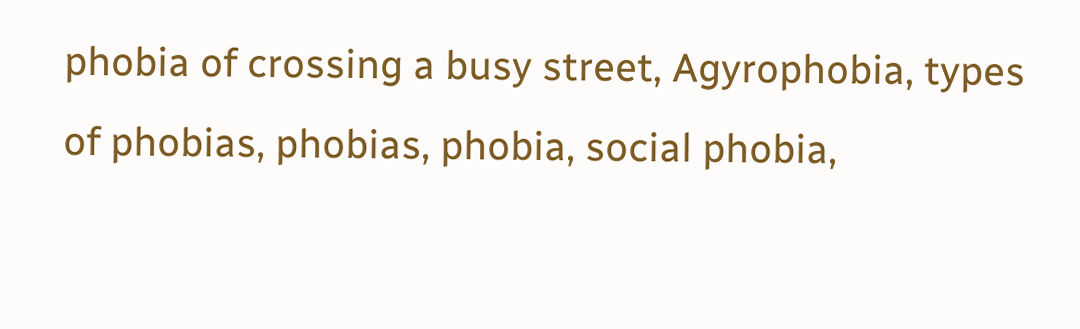phobia of crossing a busy street, Agyrophobia, types of phobias, phobias, phobia, social phobia,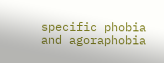specific phobia and agoraphobia